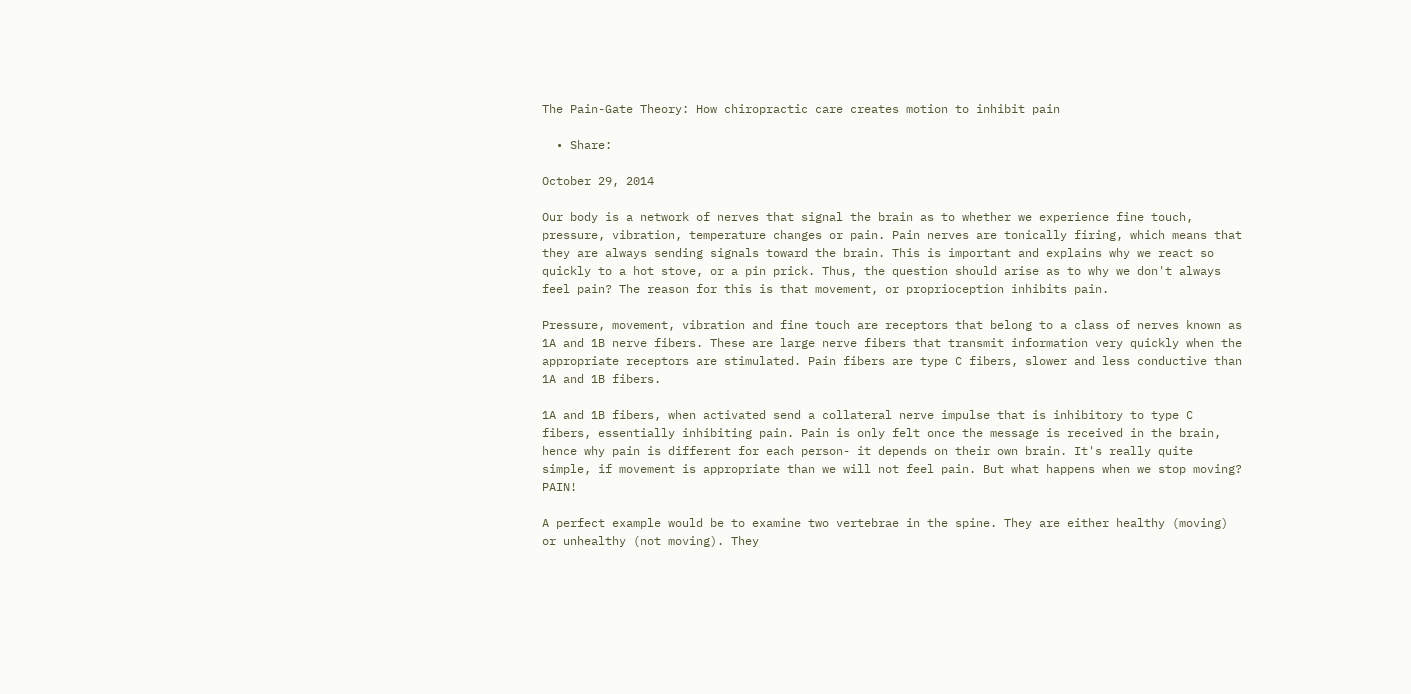The Pain-Gate Theory: How chiropractic care creates motion to inhibit pain

  • Share:

October 29, 2014

Our body is a network of nerves that signal the brain as to whether we experience fine touch, pressure, vibration, temperature changes or pain. Pain nerves are tonically firing, which means that they are always sending signals toward the brain. This is important and explains why we react so quickly to a hot stove, or a pin prick. Thus, the question should arise as to why we don't always feel pain? The reason for this is that movement, or proprioception inhibits pain.

Pressure, movement, vibration and fine touch are receptors that belong to a class of nerves known as 1A and 1B nerve fibers. These are large nerve fibers that transmit information very quickly when the appropriate receptors are stimulated. Pain fibers are type C fibers, slower and less conductive than 1A and 1B fibers.

1A and 1B fibers, when activated send a collateral nerve impulse that is inhibitory to type C fibers, essentially inhibiting pain. Pain is only felt once the message is received in the brain, hence why pain is different for each person- it depends on their own brain. It's really quite simple, if movement is appropriate than we will not feel pain. But what happens when we stop moving? PAIN!

A perfect example would be to examine two vertebrae in the spine. They are either healthy (moving) or unhealthy (not moving). They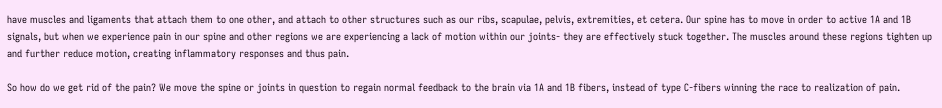have muscles and ligaments that attach them to one other, and attach to other structures such as our ribs, scapulae, pelvis, extremities, et cetera. Our spine has to move in order to active 1A and 1B signals, but when we experience pain in our spine and other regions we are experiencing a lack of motion within our joints- they are effectively stuck together. The muscles around these regions tighten up and further reduce motion, creating inflammatory responses and thus pain.

So how do we get rid of the pain? We move the spine or joints in question to regain normal feedback to the brain via 1A and 1B fibers, instead of type C-fibers winning the race to realization of pain.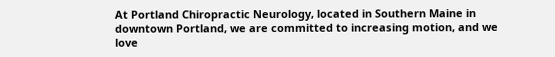At Portland Chiropractic Neurology, located in Southern Maine in downtown Portland, we are committed to increasing motion, and we love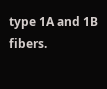type 1A and 1B fibers.